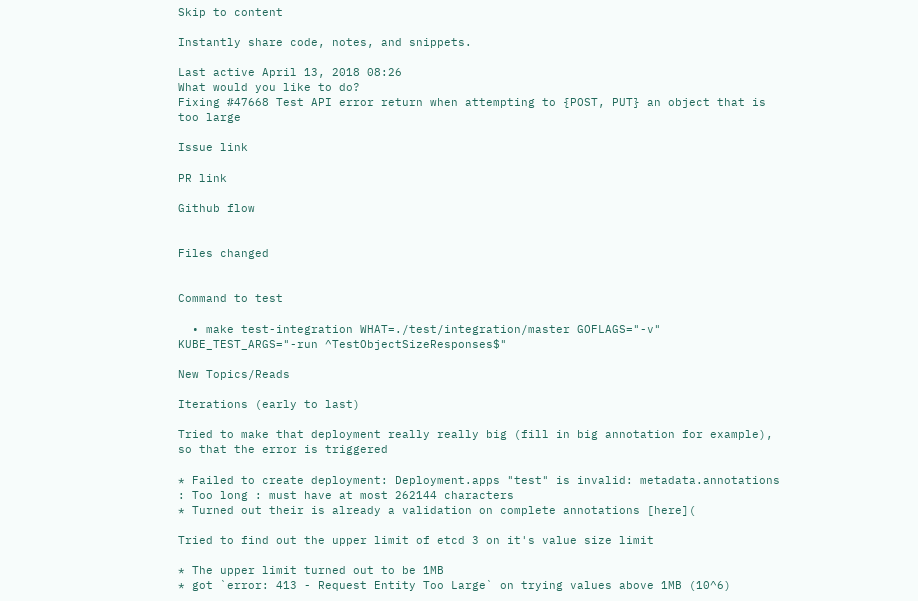Skip to content

Instantly share code, notes, and snippets.

Last active April 13, 2018 08:26
What would you like to do?
Fixing #47668 Test API error return when attempting to {POST, PUT} an object that is too large

Issue link

PR link

Github flow


Files changed


Command to test

  • make test-integration WHAT=./test/integration/master GOFLAGS="-v" KUBE_TEST_ARGS="-run ^TestObjectSizeResponses$"

New Topics/Reads

Iterations (early to last)

Tried to make that deployment really really big (fill in big annotation for example), so that the error is triggered

* Failed to create deployment: Deployment.apps "test" is invalid: metadata.annotations : Too long : must have at most 262144 characters
* Turned out their is already a validation on complete annotations [here](

Tried to find out the upper limit of etcd 3 on it's value size limit

* The upper limit turned out to be 1MB
* got `error: 413 - Request Entity Too Large` on trying values above 1MB (10^6)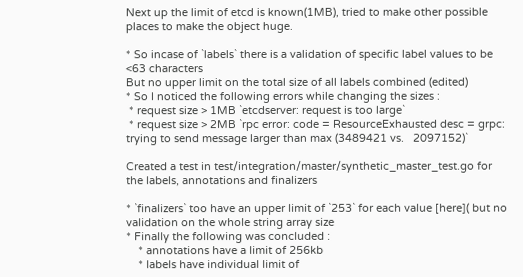Next up the limit of etcd is known(1MB), tried to make other possible places to make the object huge.

* So incase of `labels` there is a validation of specific label values to be <63 characters
But no upper limit on the total size of all labels combined (edited)
* So I noticed the following errors while changing the sizes :
 * request size > 1MB `etcdserver: request is too large`
 * request size > 2MB `rpc error: code = ResourceExhausted desc = grpc: trying to send message larger than max (3489421 vs.   2097152)`

Created a test in test/integration/master/synthetic_master_test.go for the labels, annotations and finalizers

* `finalizers` too have an upper limit of `253` for each value [here]( but no validation on the whole string array size
* Finally the following was concluded :
    * annotations have a limit of 256kb
    * labels have individual limit of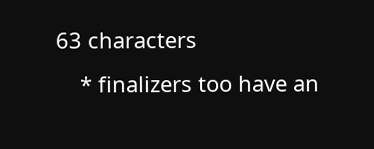63 characters
    * finalizers too have an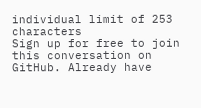individual limit of 253 characters
Sign up for free to join this conversation on GitHub. Already have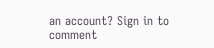an account? Sign in to comment